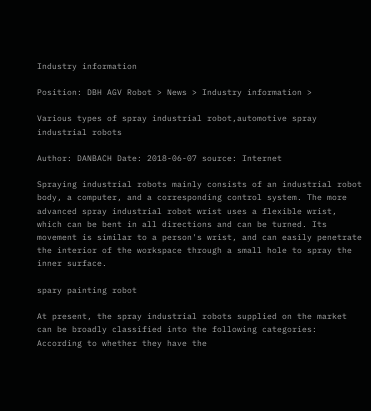Industry information

Position: DBH AGV Robot > News > Industry information >

Various types of spray industrial robot,automotive spray industrial robots

Author: DANBACH Date: 2018-06-07 source: Internet

Spraying industrial robots mainly consists of an industrial robot body, a computer, and a corresponding control system. The more advanced spray industrial robot wrist uses a flexible wrist, which can be bent in all directions and can be turned. Its movement is similar to a person's wrist, and can easily penetrate the interior of the workspace through a small hole to spray the inner surface.

spary painting robot

At present, the spray industrial robots supplied on the market can be broadly classified into the following categories: According to whether they have the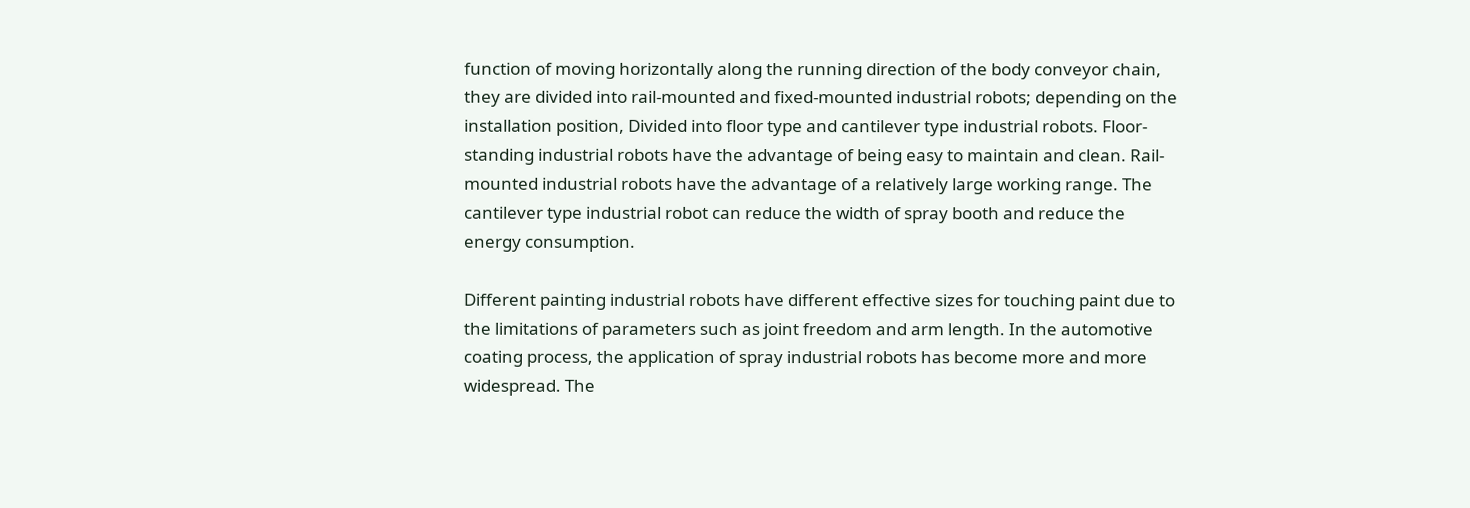function of moving horizontally along the running direction of the body conveyor chain, they are divided into rail-mounted and fixed-mounted industrial robots; depending on the installation position, Divided into floor type and cantilever type industrial robots. Floor-standing industrial robots have the advantage of being easy to maintain and clean. Rail-mounted industrial robots have the advantage of a relatively large working range. The cantilever type industrial robot can reduce the width of spray booth and reduce the energy consumption.

Different painting industrial robots have different effective sizes for touching paint due to the limitations of parameters such as joint freedom and arm length. In the automotive coating process, the application of spray industrial robots has become more and more widespread. The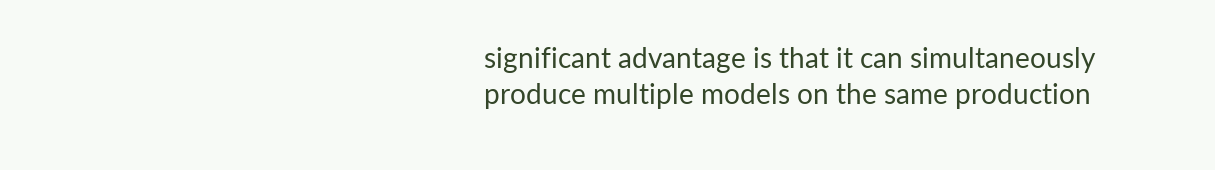significant advantage is that it can simultaneously produce multiple models on the same production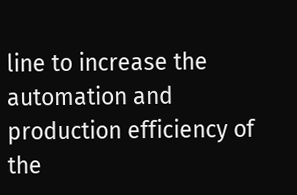line to increase the automation and production efficiency of the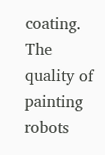coating. The quality of painting robots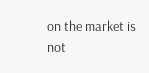on the market is not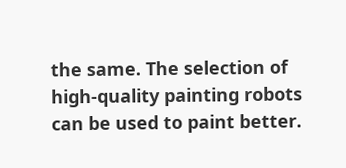the same. The selection of high-quality painting robots can be used to paint better.